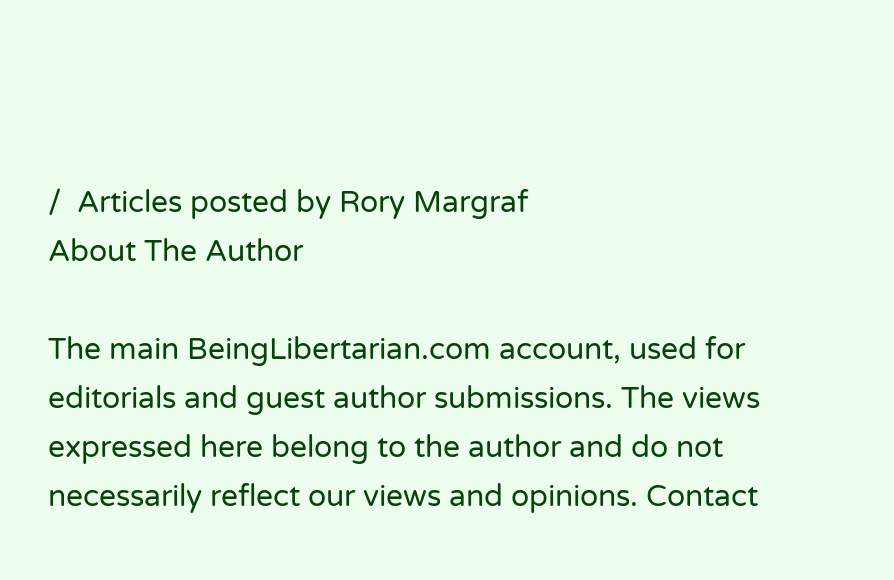/  Articles posted by Rory Margraf
About The Author

The main BeingLibertarian.com account, used for editorials and guest author submissions. The views expressed here belong to the author and do not necessarily reflect our views and opinions. Contact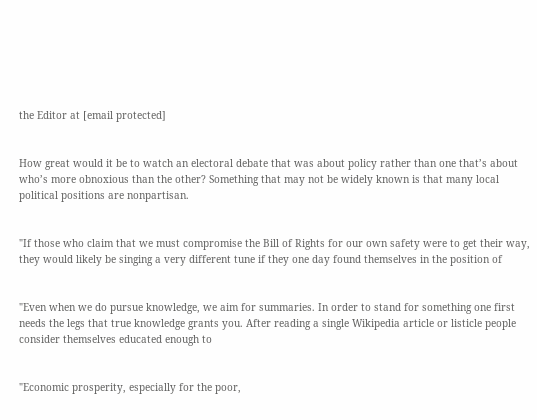the Editor at [email protected]


How great would it be to watch an electoral debate that was about policy rather than one that’s about who’s more obnoxious than the other? Something that may not be widely known is that many local political positions are nonpartisan.


"If those who claim that we must compromise the Bill of Rights for our own safety were to get their way, they would likely be singing a very different tune if they one day found themselves in the position of


"Even when we do pursue knowledge, we aim for summaries. In order to stand for something one first needs the legs that true knowledge grants you. After reading a single Wikipedia article or listicle people consider themselves educated enough to


"Economic prosperity, especially for the poor,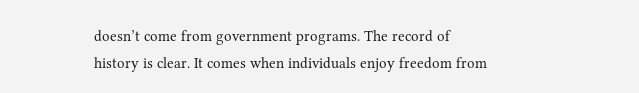doesn’t come from government programs. The record of history is clear. It comes when individuals enjoy freedom from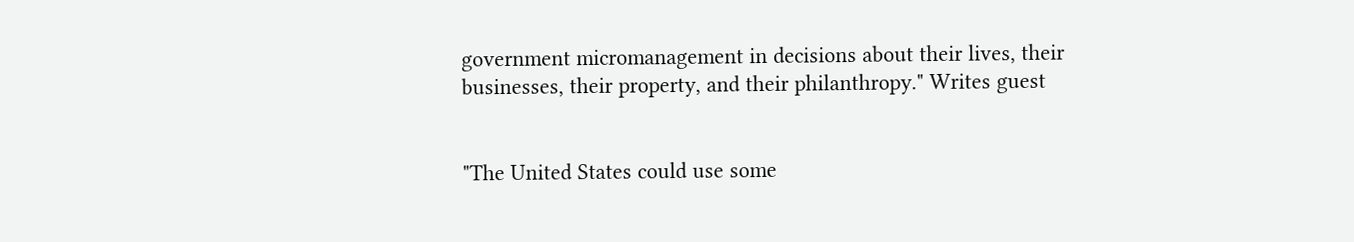government micromanagement in decisions about their lives, their businesses, their property, and their philanthropy." Writes guest


"The United States could use some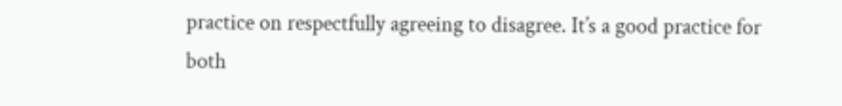practice on respectfully agreeing to disagree. It’s a good practice for both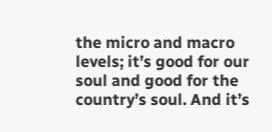the micro and macro levels; it’s good for our soul and good for the country’s soul. And it’s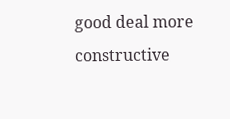good deal more constructive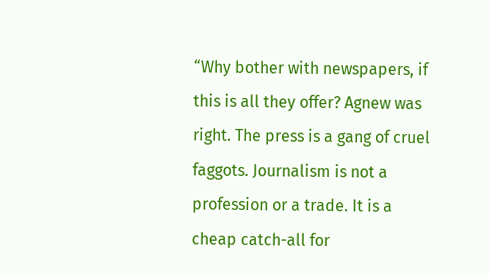“Why bother with newspapers, if this is all they offer? Agnew was right. The press is a gang of cruel faggots. Journalism is not a profession or a trade. It is a cheap catch-all for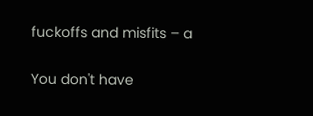fuckoffs and misfits – a

You don't have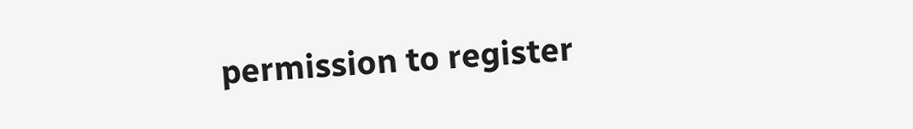permission to register